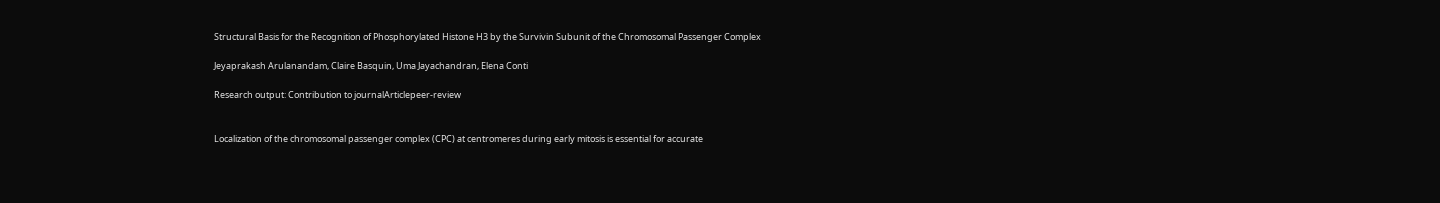Structural Basis for the Recognition of Phosphorylated Histone H3 by the Survivin Subunit of the Chromosomal Passenger Complex

Jeyaprakash Arulanandam, Claire Basquin, Uma Jayachandran, Elena Conti

Research output: Contribution to journalArticlepeer-review


Localization of the chromosomal passenger complex (CPC) at centromeres during early mitosis is essential for accurate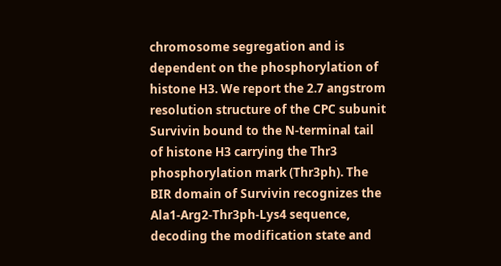chromosome segregation and is dependent on the phosphorylation of histone H3. We report the 2.7 angstrom resolution structure of the CPC subunit Survivin bound to the N-terminal tail of histone H3 carrying the Thr3 phosphorylation mark (Thr3ph). The BIR domain of Survivin recognizes the Ala1-Arg2-Thr3ph-Lys4 sequence, decoding the modification state and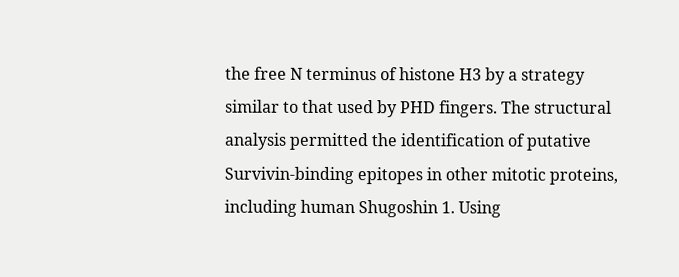the free N terminus of histone H3 by a strategy similar to that used by PHD fingers. The structural analysis permitted the identification of putative Survivin-binding epitopes in other mitotic proteins, including human Shugoshin 1. Using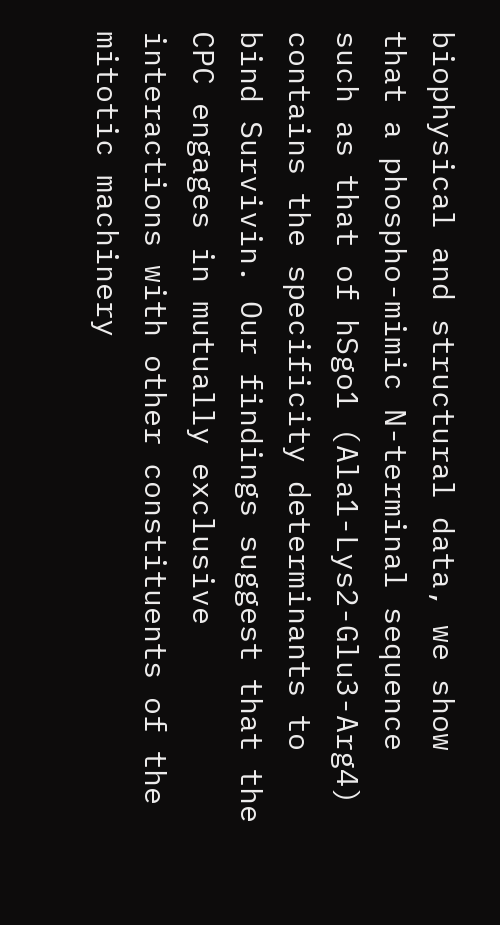biophysical and structural data, we show that a phospho-mimic N-terminal sequence such as that of hSgo1 (Ala1-Lys2-Glu3-Arg4) contains the specificity determinants to bind Survivin. Our findings suggest that the CPC engages in mutually exclusive interactions with other constituents of the mitotic machinery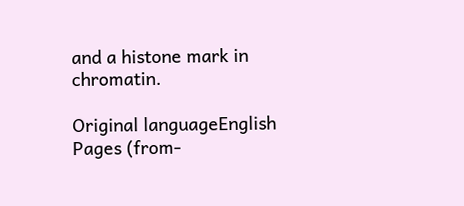and a histone mark in chromatin.

Original languageEnglish
Pages (from-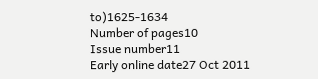to)1625-1634
Number of pages10
Issue number11
Early online date27 Oct 2011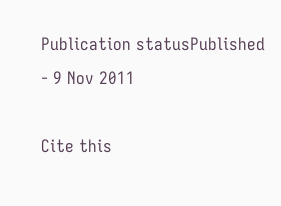Publication statusPublished - 9 Nov 2011

Cite this